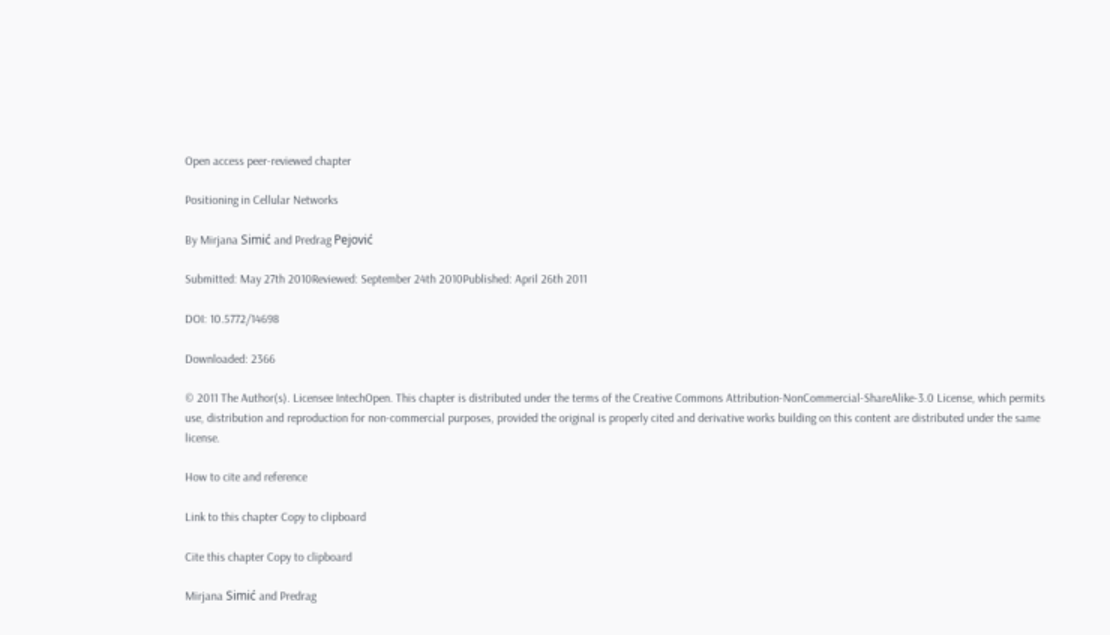Open access peer-reviewed chapter

Positioning in Cellular Networks

By Mirjana Simić and Predrag Pejović

Submitted: May 27th 2010Reviewed: September 24th 2010Published: April 26th 2011

DOI: 10.5772/14698

Downloaded: 2366

© 2011 The Author(s). Licensee IntechOpen. This chapter is distributed under the terms of the Creative Commons Attribution-NonCommercial-ShareAlike-3.0 License, which permits use, distribution and reproduction for non-commercial purposes, provided the original is properly cited and derivative works building on this content are distributed under the same license.

How to cite and reference

Link to this chapter Copy to clipboard

Cite this chapter Copy to clipboard

Mirjana Simić and Predrag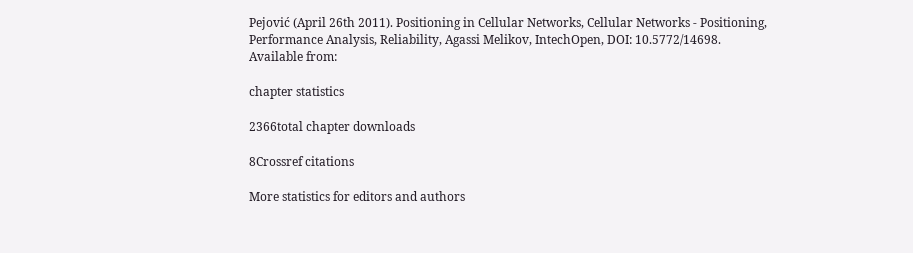Pejović (April 26th 2011). Positioning in Cellular Networks, Cellular Networks - Positioning, Performance Analysis, Reliability, Agassi Melikov, IntechOpen, DOI: 10.5772/14698. Available from:

chapter statistics

2366total chapter downloads

8Crossref citations

More statistics for editors and authors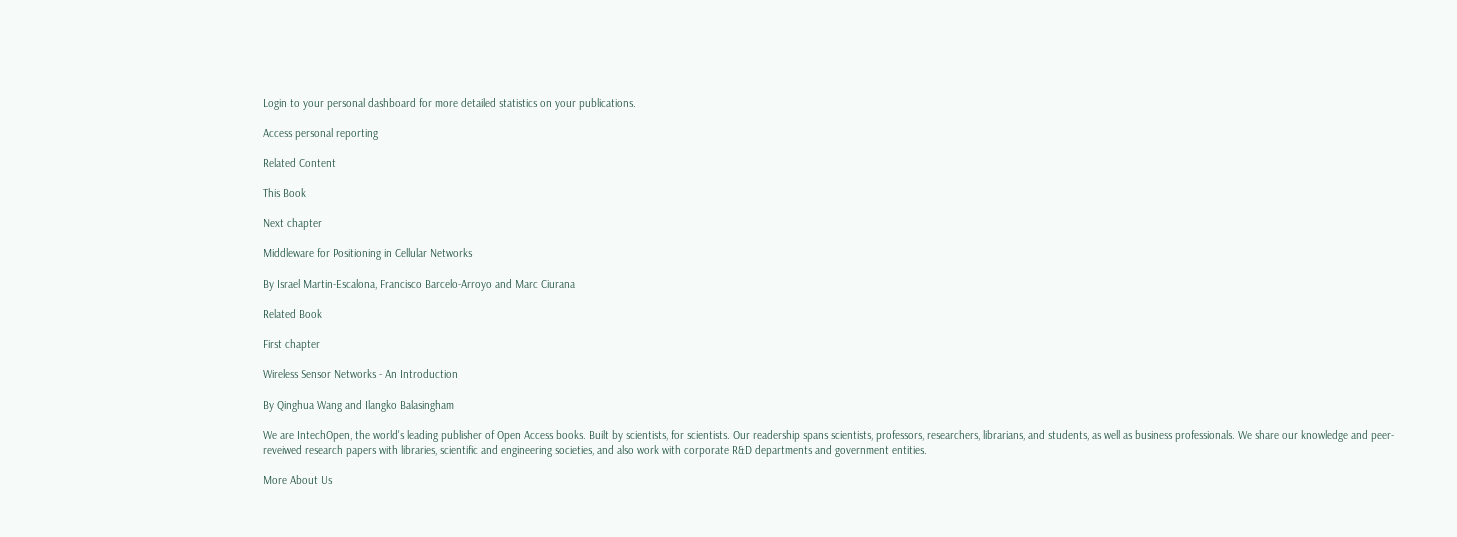Login to your personal dashboard for more detailed statistics on your publications.

Access personal reporting

Related Content

This Book

Next chapter

Middleware for Positioning in Cellular Networks

By Israel Martin-Escalona, Francisco Barcelo-Arroyo and Marc Ciurana

Related Book

First chapter

Wireless Sensor Networks - An Introduction

By Qinghua Wang and Ilangko Balasingham

We are IntechOpen, the world's leading publisher of Open Access books. Built by scientists, for scientists. Our readership spans scientists, professors, researchers, librarians, and students, as well as business professionals. We share our knowledge and peer-reveiwed research papers with libraries, scientific and engineering societies, and also work with corporate R&D departments and government entities.

More About Us